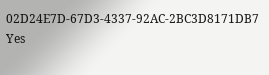02D24E7D-67D3-4337-92AC-2BC3D8171DB7 Yes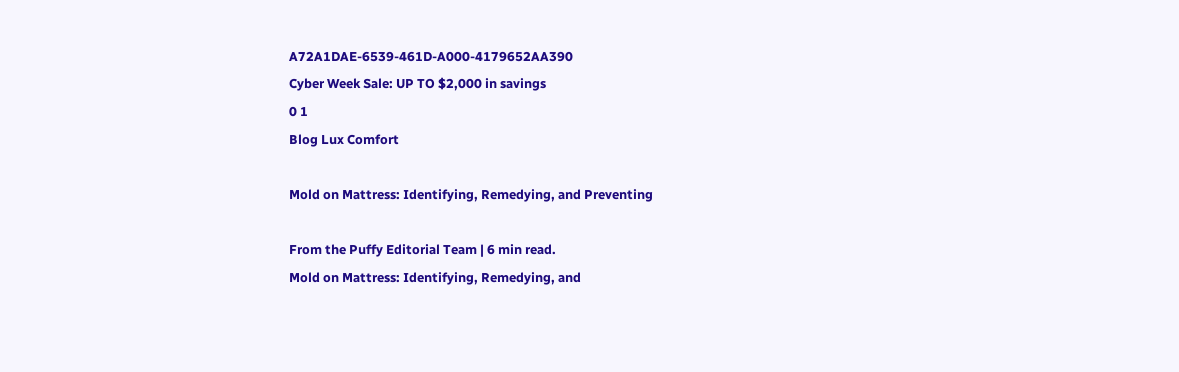A72A1DAE-6539-461D-A000-4179652AA390
Cyber Week Sale: UP TO $2,000 in savings
0 1
Blog Lux Comfort

Mold on Mattress: Identifying, Remedying, and Preventing

From the Puffy Editorial Team | 6 min read.
Mold on Mattress: Identifying, Remedying, and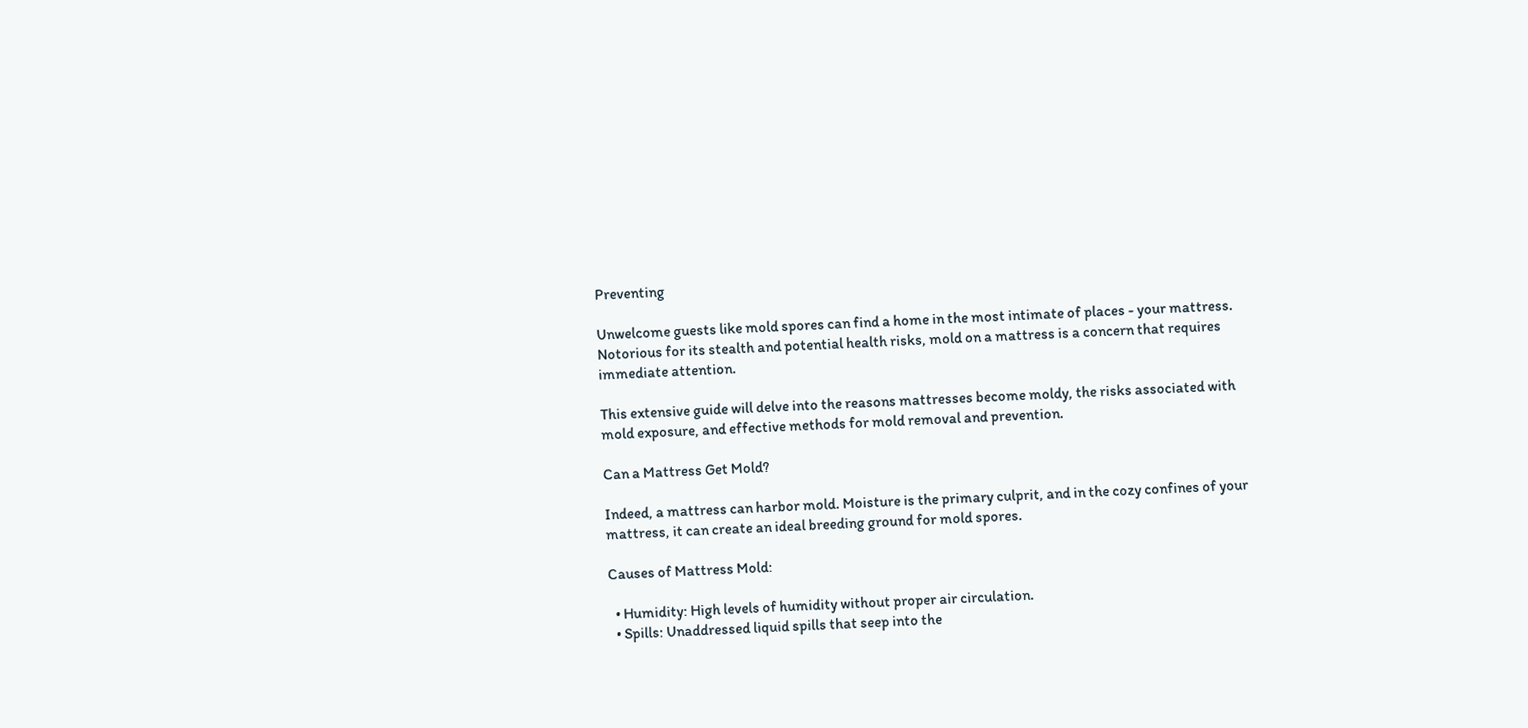Preventing

Unwelcome guests like mold spores can find a home in the most intimate of places - your mattress. Notorious for its stealth and potential health risks, mold on a mattress is a concern that requires immediate attention.

This extensive guide will delve into the reasons mattresses become moldy, the risks associated with mold exposure, and effective methods for mold removal and prevention.

Can a Mattress Get Mold?

Indeed, a mattress can harbor mold. Moisture is the primary culprit, and in the cozy confines of your mattress, it can create an ideal breeding ground for mold spores.

Causes of Mattress Mold:

  • Humidity: High levels of humidity without proper air circulation.
  • Spills: Unaddressed liquid spills that seep into the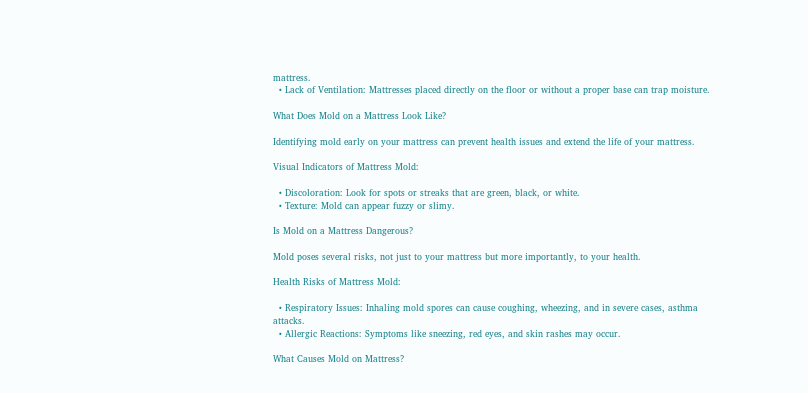mattress.
  • Lack of Ventilation: Mattresses placed directly on the floor or without a proper base can trap moisture.

What Does Mold on a Mattress Look Like?

Identifying mold early on your mattress can prevent health issues and extend the life of your mattress.

Visual Indicators of Mattress Mold:

  • Discoloration: Look for spots or streaks that are green, black, or white.
  • Texture: Mold can appear fuzzy or slimy.

Is Mold on a Mattress Dangerous?

Mold poses several risks, not just to your mattress but more importantly, to your health.

Health Risks of Mattress Mold:

  • Respiratory Issues: Inhaling mold spores can cause coughing, wheezing, and in severe cases, asthma attacks.
  • Allergic Reactions: Symptoms like sneezing, red eyes, and skin rashes may occur.

What Causes Mold on Mattress?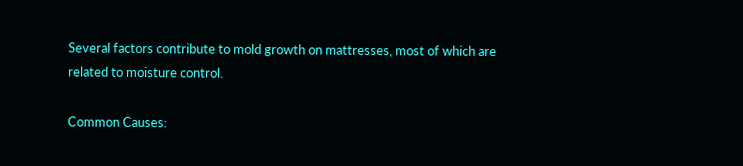Several factors contribute to mold growth on mattresses, most of which are related to moisture control.

Common Causes: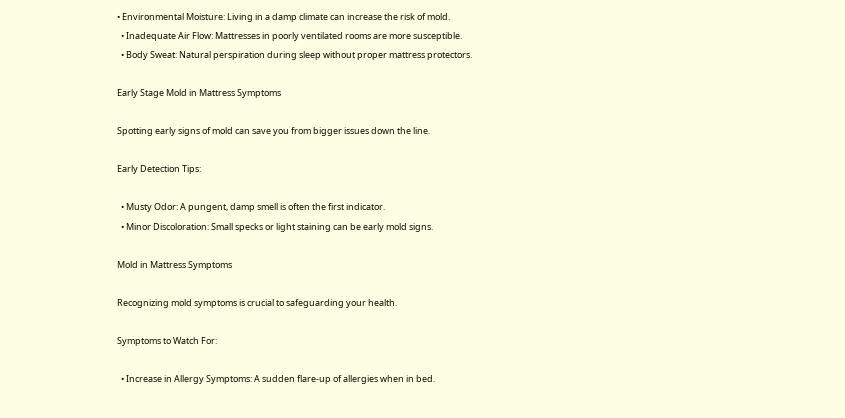• Environmental Moisture: Living in a damp climate can increase the risk of mold.
  • Inadequate Air Flow: Mattresses in poorly ventilated rooms are more susceptible.
  • Body Sweat: Natural perspiration during sleep without proper mattress protectors.

Early Stage Mold in Mattress Symptoms

Spotting early signs of mold can save you from bigger issues down the line.

Early Detection Tips:

  • Musty Odor: A pungent, damp smell is often the first indicator.
  • Minor Discoloration: Small specks or light staining can be early mold signs.

Mold in Mattress Symptoms

Recognizing mold symptoms is crucial to safeguarding your health.

Symptoms to Watch For:

  • Increase in Allergy Symptoms: A sudden flare-up of allergies when in bed.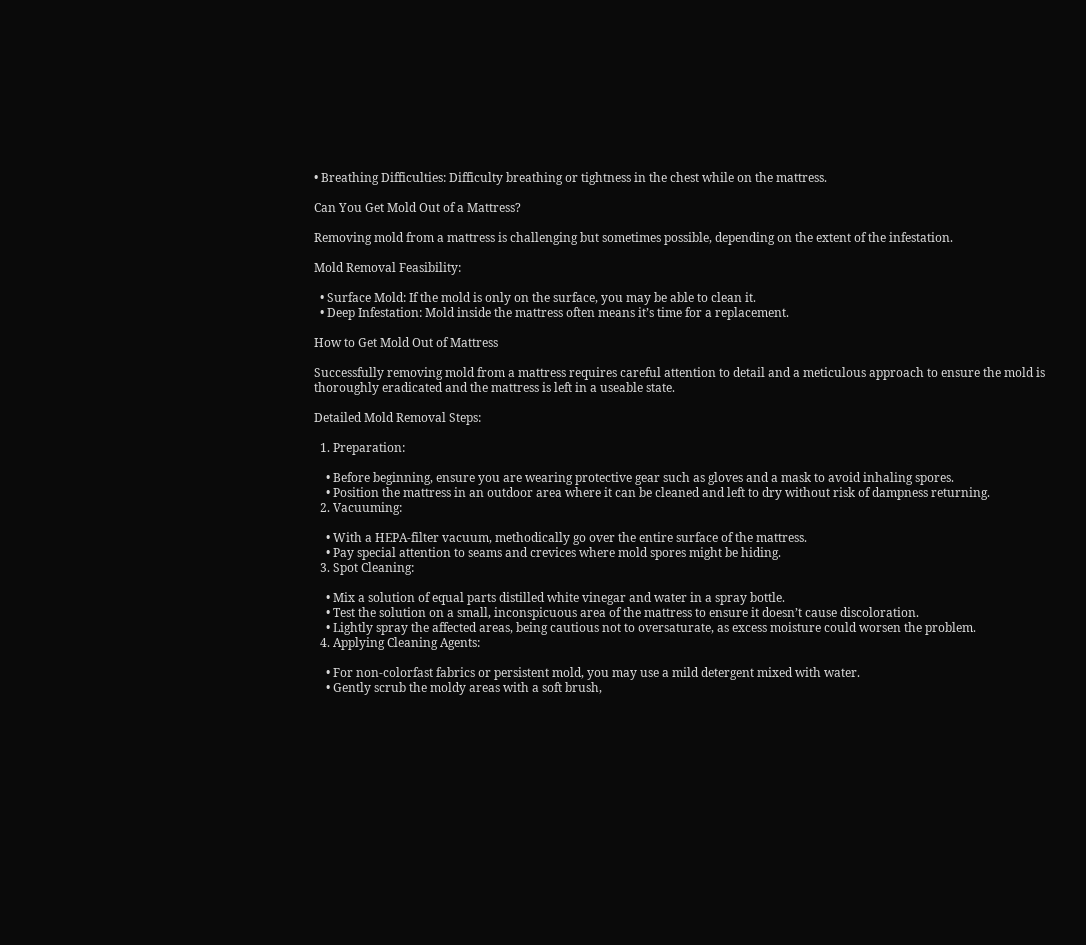• Breathing Difficulties: Difficulty breathing or tightness in the chest while on the mattress.

Can You Get Mold Out of a Mattress?

Removing mold from a mattress is challenging but sometimes possible, depending on the extent of the infestation.

Mold Removal Feasibility:

  • Surface Mold: If the mold is only on the surface, you may be able to clean it.
  • Deep Infestation: Mold inside the mattress often means it’s time for a replacement.

How to Get Mold Out of Mattress

Successfully removing mold from a mattress requires careful attention to detail and a meticulous approach to ensure the mold is thoroughly eradicated and the mattress is left in a useable state.

Detailed Mold Removal Steps:

  1. Preparation:

    • Before beginning, ensure you are wearing protective gear such as gloves and a mask to avoid inhaling spores.
    • Position the mattress in an outdoor area where it can be cleaned and left to dry without risk of dampness returning.
  2. Vacuuming:

    • With a HEPA-filter vacuum, methodically go over the entire surface of the mattress.
    • Pay special attention to seams and crevices where mold spores might be hiding.
  3. Spot Cleaning:

    • Mix a solution of equal parts distilled white vinegar and water in a spray bottle.
    • Test the solution on a small, inconspicuous area of the mattress to ensure it doesn’t cause discoloration.
    • Lightly spray the affected areas, being cautious not to oversaturate, as excess moisture could worsen the problem.
  4. Applying Cleaning Agents:

    • For non-colorfast fabrics or persistent mold, you may use a mild detergent mixed with water.
    • Gently scrub the moldy areas with a soft brush,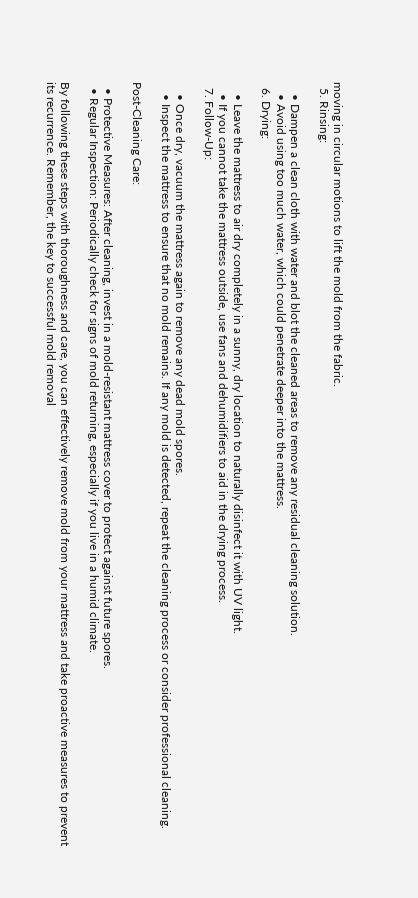moving in circular motions to lift the mold from the fabric.
  5. Rinsing:

    • Dampen a clean cloth with water and blot the cleaned areas to remove any residual cleaning solution.
    • Avoid using too much water, which could penetrate deeper into the mattress.
  6. Drying:

    • Leave the mattress to air dry completely in a sunny, dry location to naturally disinfect it with UV light.
    • If you cannot take the mattress outside, use fans and dehumidifiers to aid in the drying process.
  7. Follow-Up:

    • Once dry, vacuum the mattress again to remove any dead mold spores.
    • Inspect the mattress to ensure that no mold remains. If any mold is detected, repeat the cleaning process or consider professional cleaning.

Post-Cleaning Care:

  • Protective Measures: After cleaning, invest in a mold-resistant mattress cover to protect against future spores.
  • Regular Inspection: Periodically check for signs of mold returning, especially if you live in a humid climate.

By following these steps with thoroughness and care, you can effectively remove mold from your mattress and take proactive measures to prevent its recurrence. Remember, the key to successful mold removal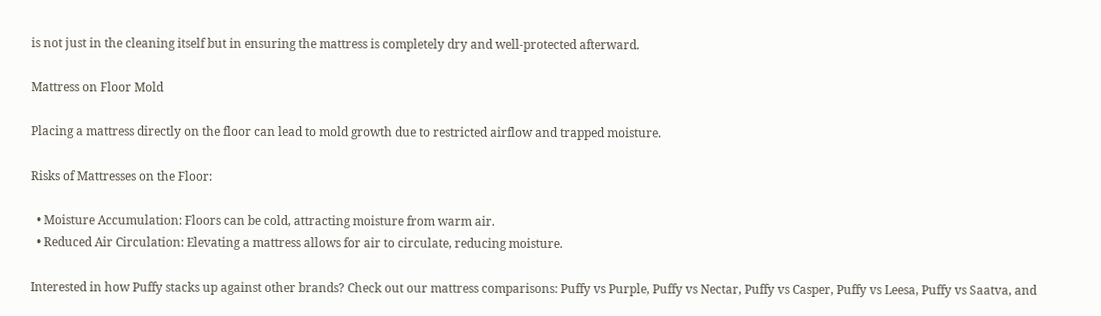is not just in the cleaning itself but in ensuring the mattress is completely dry and well-protected afterward.

Mattress on Floor Mold

Placing a mattress directly on the floor can lead to mold growth due to restricted airflow and trapped moisture.

Risks of Mattresses on the Floor:

  • Moisture Accumulation: Floors can be cold, attracting moisture from warm air.
  • Reduced Air Circulation: Elevating a mattress allows for air to circulate, reducing moisture.

Interested in how Puffy stacks up against other brands? Check out our mattress comparisons: Puffy vs Purple, Puffy vs Nectar, Puffy vs Casper, Puffy vs Leesa, Puffy vs Saatva, and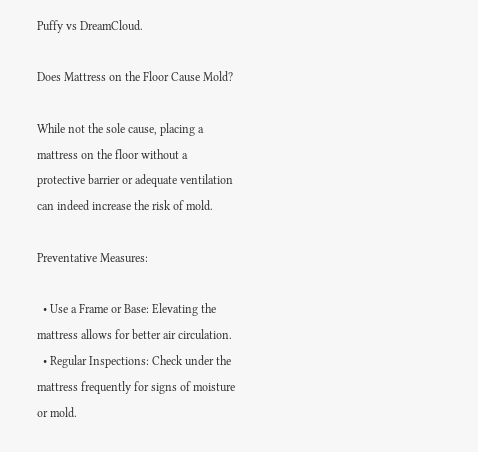Puffy vs DreamCloud.

Does Mattress on the Floor Cause Mold?

While not the sole cause, placing a mattress on the floor without a protective barrier or adequate ventilation can indeed increase the risk of mold.

Preventative Measures:

  • Use a Frame or Base: Elevating the mattress allows for better air circulation.
  • Regular Inspections: Check under the mattress frequently for signs of moisture or mold.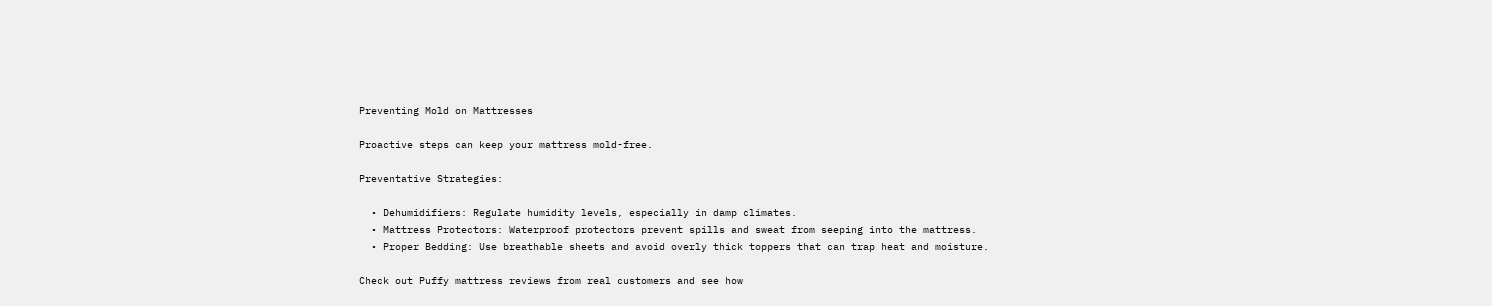Preventing Mold on Mattresses

Proactive steps can keep your mattress mold-free.

Preventative Strategies:

  • Dehumidifiers: Regulate humidity levels, especially in damp climates.
  • Mattress Protectors: Waterproof protectors prevent spills and sweat from seeping into the mattress.
  • Proper Bedding: Use breathable sheets and avoid overly thick toppers that can trap heat and moisture.

Check out Puffy mattress reviews from real customers and see how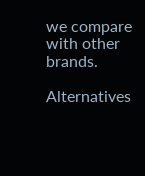we compare with other brands.

Alternatives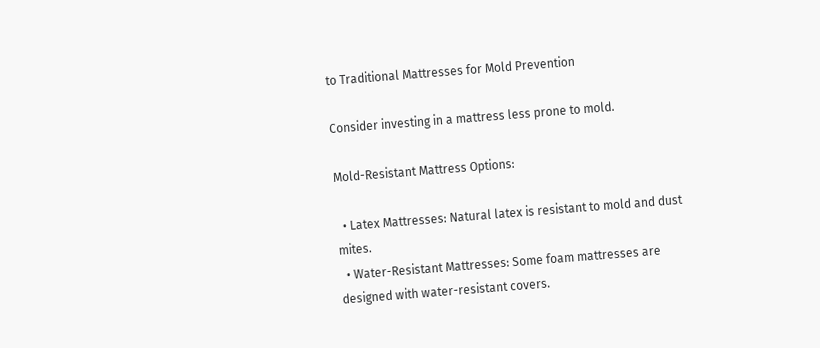to Traditional Mattresses for Mold Prevention

Consider investing in a mattress less prone to mold.

Mold-Resistant Mattress Options:

  • Latex Mattresses: Natural latex is resistant to mold and dust mites.
  • Water-Resistant Mattresses: Some foam mattresses are designed with water-resistant covers.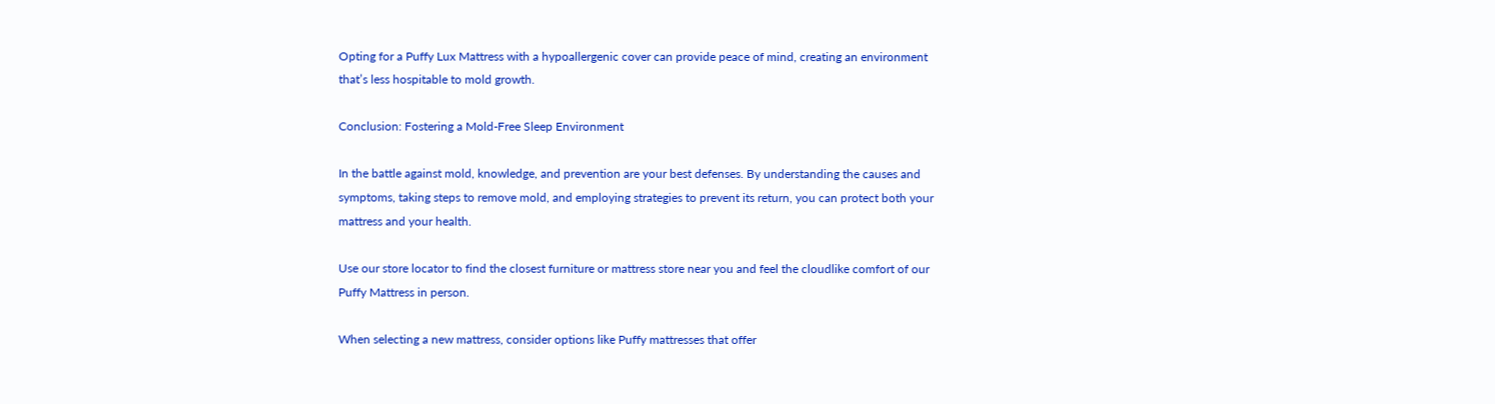Opting for a Puffy Lux Mattress with a hypoallergenic cover can provide peace of mind, creating an environment that’s less hospitable to mold growth.

Conclusion: Fostering a Mold-Free Sleep Environment

In the battle against mold, knowledge, and prevention are your best defenses. By understanding the causes and symptoms, taking steps to remove mold, and employing strategies to prevent its return, you can protect both your mattress and your health.

Use our store locator to find the closest furniture or mattress store near you and feel the cloudlike comfort of our Puffy Mattress in person.

When selecting a new mattress, consider options like Puffy mattresses that offer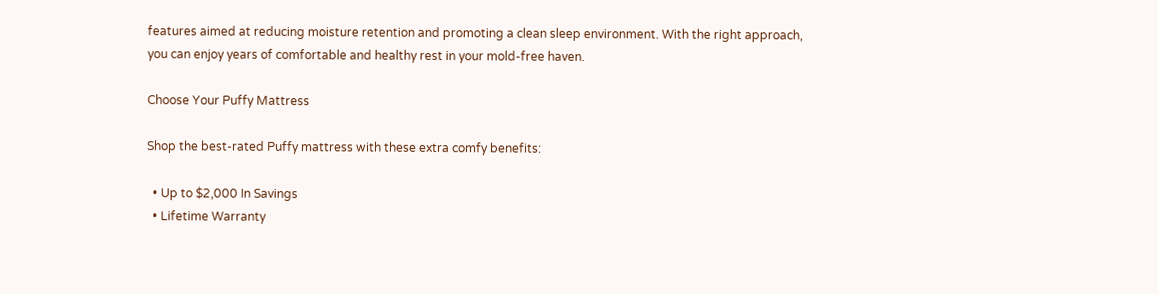features aimed at reducing moisture retention and promoting a clean sleep environment. With the right approach, you can enjoy years of comfortable and healthy rest in your mold-free haven.

Choose Your Puffy Mattress

Shop the best-rated Puffy mattress with these extra comfy benefits:

  • Up to $2,000 In Savings
  • Lifetime Warranty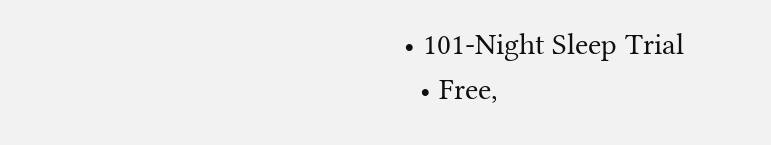• 101-Night Sleep Trial
  • Free,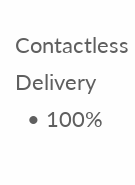Contactless Delivery
  • 100%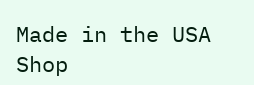Made in the USA
Shop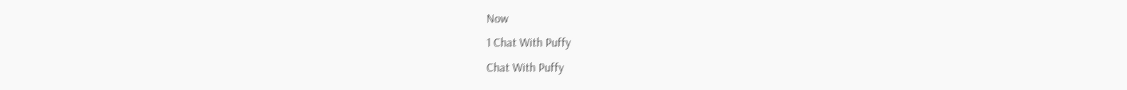Now
1 Chat With Puffy
Chat With Puffy